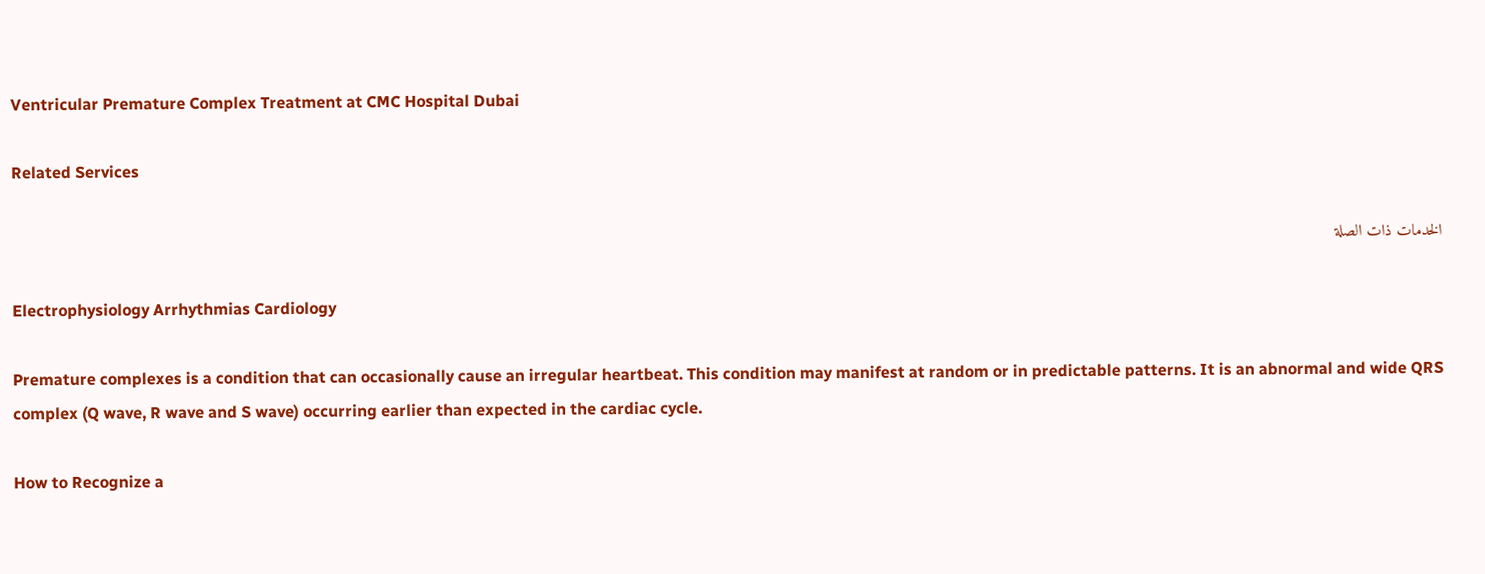Ventricular Premature Complex Treatment at CMC Hospital Dubai

Related Services

الخدمات ذات الصلة

Electrophysiology Arrhythmias Cardiology

Premature complexes is a condition that can occasionally cause an irregular heartbeat. This condition may manifest at random or in predictable patterns. It is an abnormal and wide QRS complex (Q wave, R wave and S wave) occurring earlier than expected in the cardiac cycle.

How to Recognize a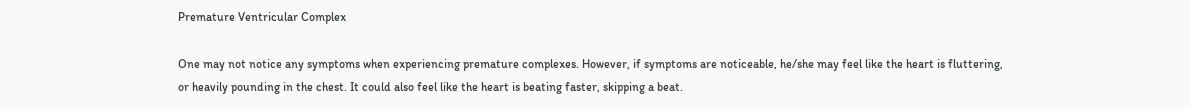Premature Ventricular Complex

One may not notice any symptoms when experiencing premature complexes. However, if symptoms are noticeable, he/she may feel like the heart is fluttering, or heavily pounding in the chest. It could also feel like the heart is beating faster, skipping a beat.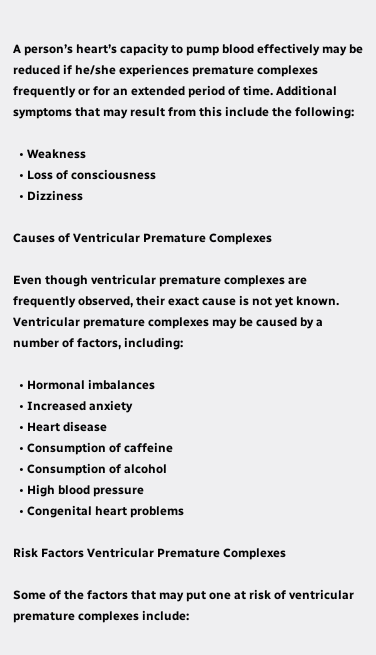A person’s heart’s capacity to pump blood effectively may be reduced if he/she experiences premature complexes frequently or for an extended period of time. Additional symptoms that may result from this include the following:

  • Weakness
  • Loss of consciousness
  • Dizziness

Causes of Ventricular Premature Complexes

Even though ventricular premature complexes are frequently observed, their exact cause is not yet known. Ventricular premature complexes may be caused by a number of factors, including:

  • Hormonal imbalances
  • Increased anxiety
  • Heart disease
  • Consumption of caffeine
  • Consumption of alcohol
  • High blood pressure
  • Congenital heart problems

Risk Factors Ventricular Premature Complexes

Some of the factors that may put one at risk of ventricular premature complexes include: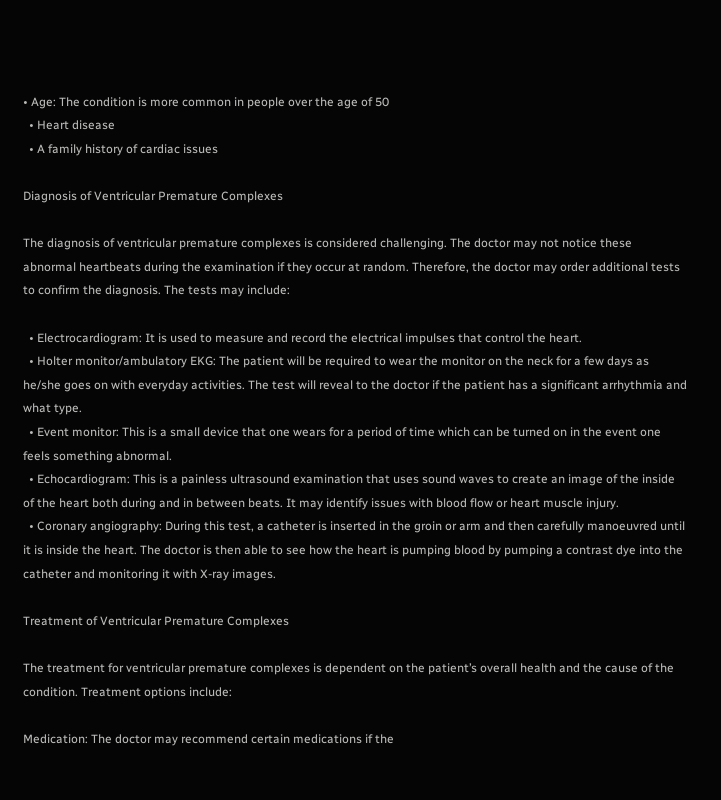• Age: The condition is more common in people over the age of 50
  • Heart disease
  • A family history of cardiac issues

Diagnosis of Ventricular Premature Complexes

The diagnosis of ventricular premature complexes is considered challenging. The doctor may not notice these abnormal heartbeats during the examination if they occur at random. Therefore, the doctor may order additional tests to confirm the diagnosis. The tests may include:

  • Electrocardiogram: It is used to measure and record the electrical impulses that control the heart.
  • Holter monitor/ambulatory EKG: The patient will be required to wear the monitor on the neck for a few days as he/she goes on with everyday activities. The test will reveal to the doctor if the patient has a significant arrhythmia and what type.
  • Event monitor: This is a small device that one wears for a period of time which can be turned on in the event one feels something abnormal.
  • Echocardiogram: This is a painless ultrasound examination that uses sound waves to create an image of the inside of the heart both during and in between beats. It may identify issues with blood flow or heart muscle injury.
  • Coronary angiography: During this test, a catheter is inserted in the groin or arm and then carefully manoeuvred until it is inside the heart. The doctor is then able to see how the heart is pumping blood by pumping a contrast dye into the catheter and monitoring it with X-ray images.

Treatment of Ventricular Premature Complexes

The treatment for ventricular premature complexes is dependent on the patient’s overall health and the cause of the condition. Treatment options include:

Medication: The doctor may recommend certain medications if the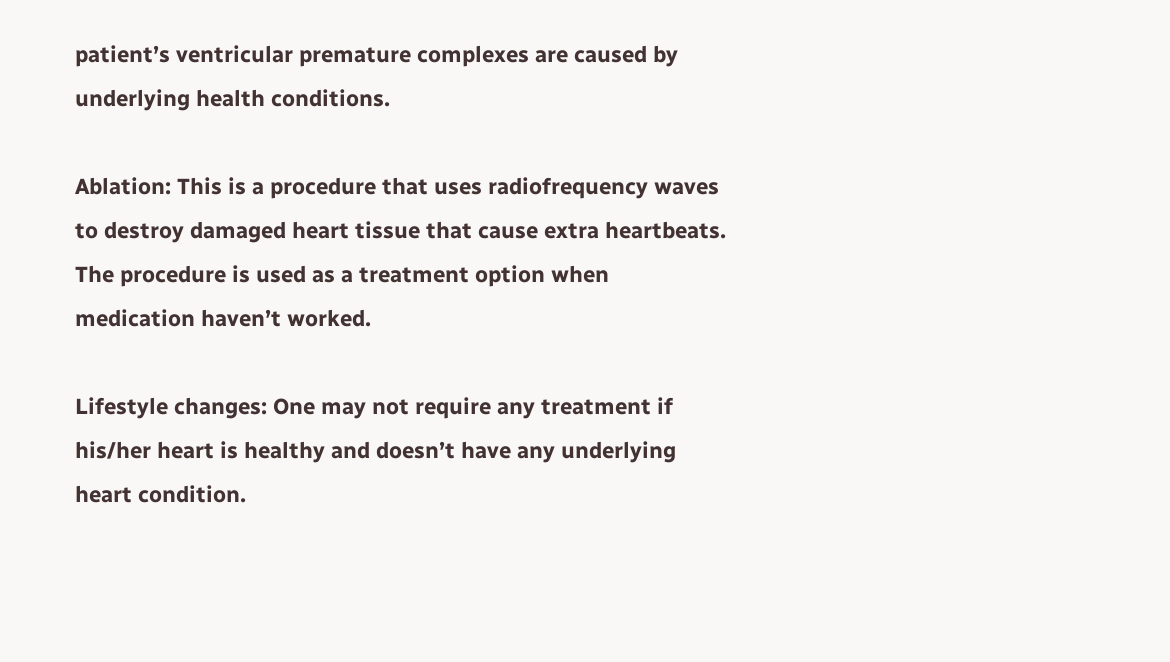patient’s ventricular premature complexes are caused by underlying health conditions.

Ablation: This is a procedure that uses radiofrequency waves to destroy damaged heart tissue that cause extra heartbeats. The procedure is used as a treatment option when medication haven’t worked.

Lifestyle changes: One may not require any treatment if his/her heart is healthy and doesn’t have any underlying heart condition.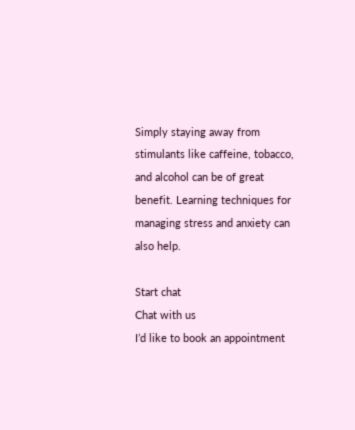Simply staying away from stimulants like caffeine, tobacco, and alcohol can be of great benefit. Learning techniques for managing stress and anxiety can also help.

Start chat
Chat with us
I’d like to book an appointment